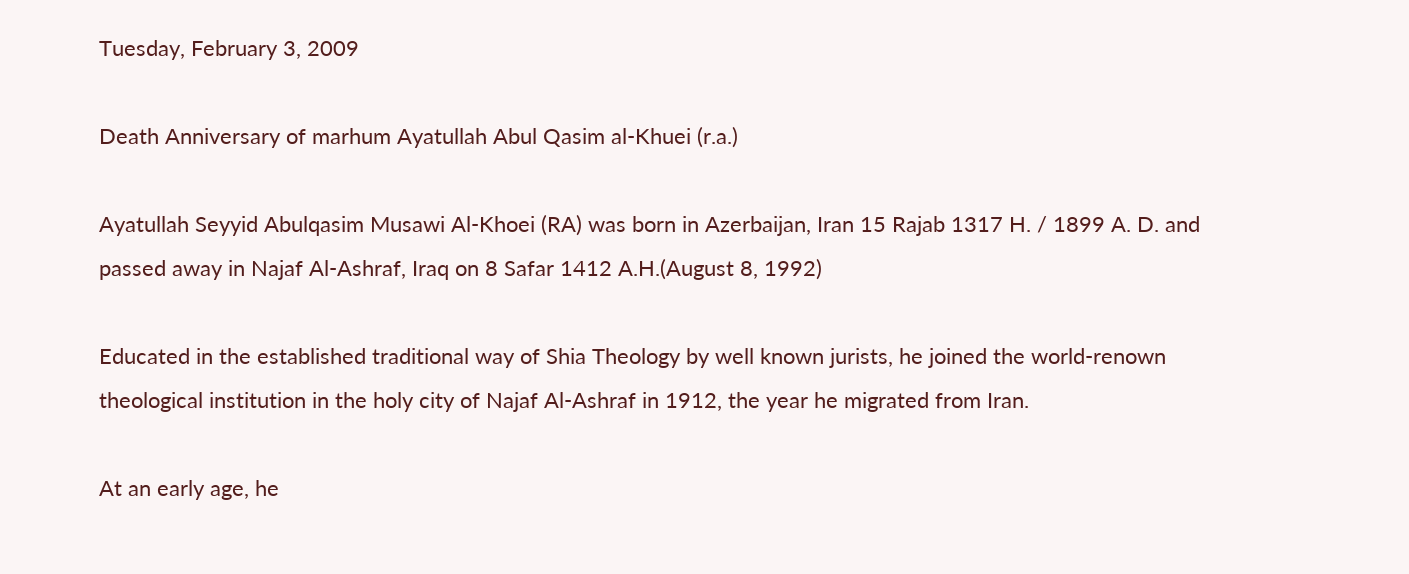Tuesday, February 3, 2009

Death Anniversary of marhum Ayatullah Abul Qasim al-Khuei (r.a.)

Ayatullah Seyyid Abulqasim Musawi Al-Khoei (RA) was born in Azerbaijan, Iran 15 Rajab 1317 H. / 1899 A. D. and passed away in Najaf Al-Ashraf, Iraq on 8 Safar 1412 A.H.(August 8, 1992)

Educated in the established traditional way of Shia Theology by well known jurists, he joined the world-renown theological institution in the holy city of Najaf Al-Ashraf in 1912, the year he migrated from Iran.

At an early age, he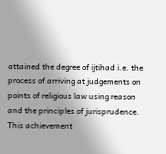attained the degree of ijtihad i.e. the process of arriving at judgements on points of religious law using reason and the principles of jurisprudence. This achievement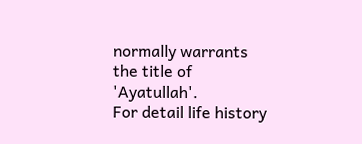normally warrants the title of 'Ayatullah'.
For detail life history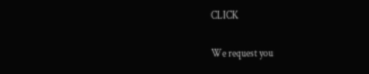CLICK

We request you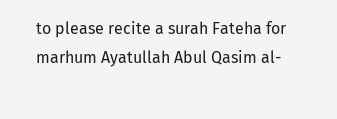to please recite a surah Fateha for marhum Ayatullah Abul Qasim al-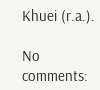Khuei (r.a.).

No comments: